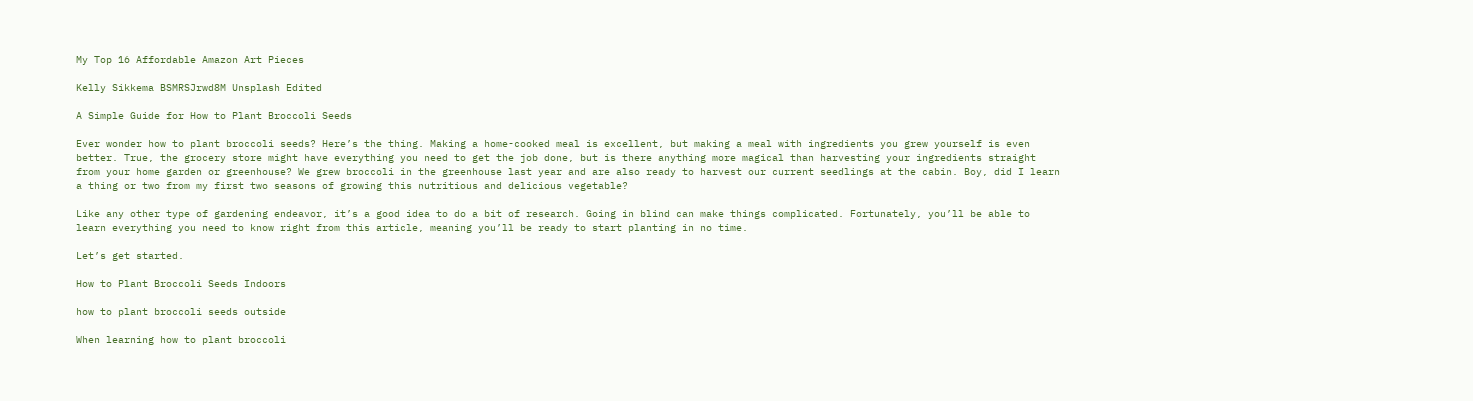My Top 16 Affordable Amazon Art Pieces

Kelly Sikkema BSMRSJrwd8M Unsplash Edited

A Simple Guide for How to Plant Broccoli Seeds

Ever wonder how to plant broccoli seeds? Here’s the thing. Making a home-cooked meal is excellent, but making a meal with ingredients you grew yourself is even better. True, the grocery store might have everything you need to get the job done, but is there anything more magical than harvesting your ingredients straight from your home garden or greenhouse? We grew broccoli in the greenhouse last year and are also ready to harvest our current seedlings at the cabin. Boy, did I learn a thing or two from my first two seasons of growing this nutritious and delicious vegetable?

Like any other type of gardening endeavor, it’s a good idea to do a bit of research. Going in blind can make things complicated. Fortunately, you’ll be able to learn everything you need to know right from this article, meaning you’ll be ready to start planting in no time.

Let’s get started.

How to Plant Broccoli Seeds Indoors

how to plant broccoli seeds outside

When learning how to plant broccoli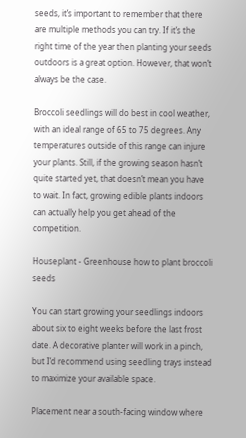seeds, it’s important to remember that there are multiple methods you can try. If it’s the right time of the year then planting your seeds outdoors is a great option. However, that won’t always be the case.

Broccoli seedlings will do best in cool weather, with an ideal range of 65 to 75 degrees. Any temperatures outside of this range can injure your plants. Still, if the growing season hasn’t quite started yet, that doesn’t mean you have to wait. In fact, growing edible plants indoors can actually help you get ahead of the competition.

Houseplant - Greenhouse how to plant broccoli seeds

You can start growing your seedlings indoors about six to eight weeks before the last frost date. A decorative planter will work in a pinch, but I’d recommend using seedling trays instead to maximize your available space.

Placement near a south-facing window where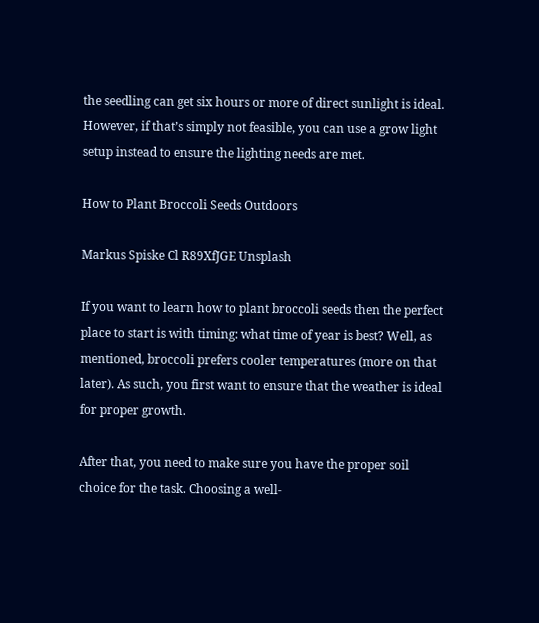the seedling can get six hours or more of direct sunlight is ideal. However, if that’s simply not feasible, you can use a grow light setup instead to ensure the lighting needs are met.

How to Plant Broccoli Seeds Outdoors

Markus Spiske Cl R89XfJGE Unsplash

If you want to learn how to plant broccoli seeds then the perfect place to start is with timing: what time of year is best? Well, as mentioned, broccoli prefers cooler temperatures (more on that later). As such, you first want to ensure that the weather is ideal for proper growth.

After that, you need to make sure you have the proper soil choice for the task. Choosing a well-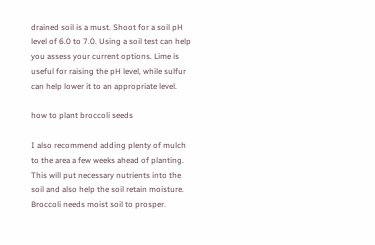drained soil is a must. Shoot for a soil pH level of 6.0 to 7.0. Using a soil test can help you assess your current options. Lime is useful for raising the pH level, while sulfur can help lower it to an appropriate level.

how to plant broccoli seeds

I also recommend adding plenty of mulch to the area a few weeks ahead of planting. This will put necessary nutrients into the soil and also help the soil retain moisture. Broccoli needs moist soil to prosper.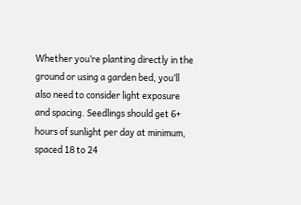Whether you’re planting directly in the ground or using a garden bed, you’ll also need to consider light exposure and spacing. Seedlings should get 6+ hours of sunlight per day at minimum, spaced 18 to 24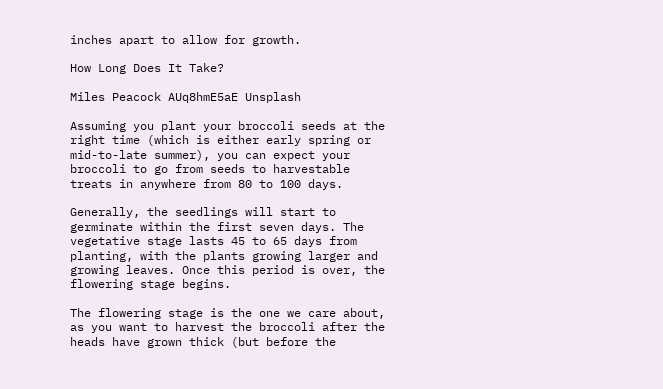inches apart to allow for growth.

How Long Does It Take?

Miles Peacock AUq8hmE5aE Unsplash

Assuming you plant your broccoli seeds at the right time (which is either early spring or mid-to-late summer), you can expect your broccoli to go from seeds to harvestable treats in anywhere from 80 to 100 days.

Generally, the seedlings will start to germinate within the first seven days. The vegetative stage lasts 45 to 65 days from planting, with the plants growing larger and growing leaves. Once this period is over, the flowering stage begins.

The flowering stage is the one we care about, as you want to harvest the broccoli after the heads have grown thick (but before the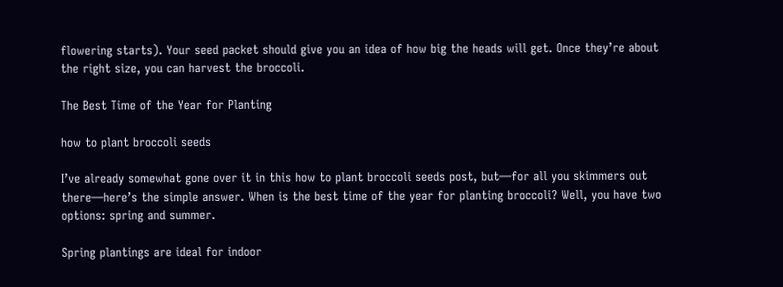flowering starts). Your seed packet should give you an idea of how big the heads will get. Once they’re about the right size, you can harvest the broccoli.

The Best Time of the Year for Planting

how to plant broccoli seeds

I’ve already somewhat gone over it in this how to plant broccoli seeds post, but—for all you skimmers out there—here’s the simple answer. When is the best time of the year for planting broccoli? Well, you have two options: spring and summer.

Spring plantings are ideal for indoor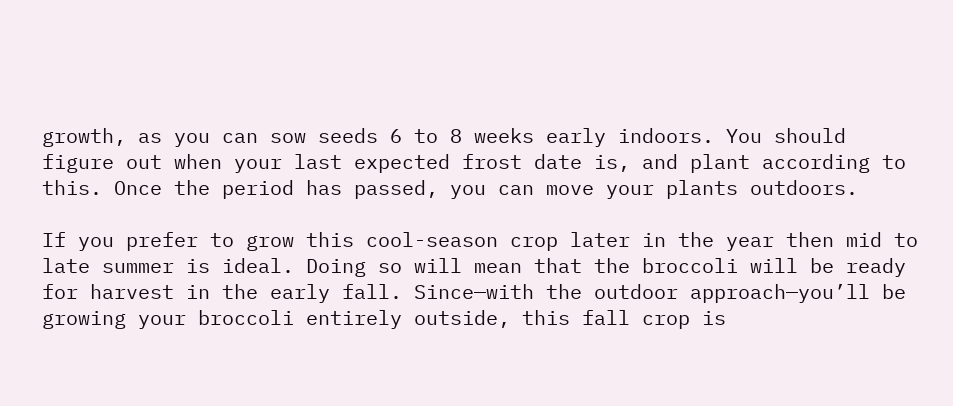growth, as you can sow seeds 6 to 8 weeks early indoors. You should figure out when your last expected frost date is, and plant according to this. Once the period has passed, you can move your plants outdoors.

If you prefer to grow this cool-season crop later in the year then mid to late summer is ideal. Doing so will mean that the broccoli will be ready for harvest in the early fall. Since—with the outdoor approach—you’ll be growing your broccoli entirely outside, this fall crop is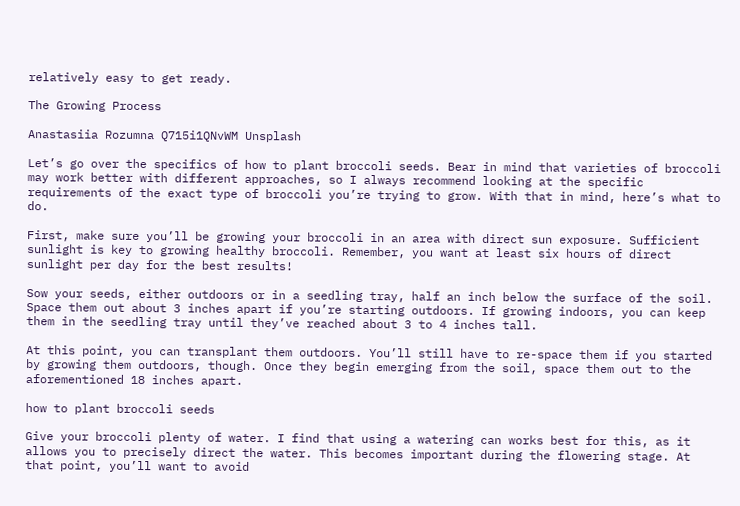relatively easy to get ready.

The Growing Process

Anastasiia Rozumna Q715i1QNvWM Unsplash

Let’s go over the specifics of how to plant broccoli seeds. Bear in mind that varieties of broccoli may work better with different approaches, so I always recommend looking at the specific requirements of the exact type of broccoli you’re trying to grow. With that in mind, here’s what to do.

First, make sure you’ll be growing your broccoli in an area with direct sun exposure. Sufficient sunlight is key to growing healthy broccoli. Remember, you want at least six hours of direct sunlight per day for the best results!

Sow your seeds, either outdoors or in a seedling tray, half an inch below the surface of the soil. Space them out about 3 inches apart if you’re starting outdoors. If growing indoors, you can keep them in the seedling tray until they’ve reached about 3 to 4 inches tall.

At this point, you can transplant them outdoors. You’ll still have to re-space them if you started by growing them outdoors, though. Once they begin emerging from the soil, space them out to the aforementioned 18 inches apart.

how to plant broccoli seeds

Give your broccoli plenty of water. I find that using a watering can works best for this, as it allows you to precisely direct the water. This becomes important during the flowering stage. At that point, you’ll want to avoid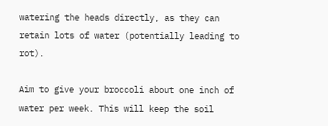watering the heads directly, as they can retain lots of water (potentially leading to rot).

Aim to give your broccoli about one inch of water per week. This will keep the soil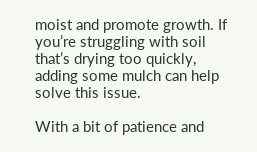moist and promote growth. If you’re struggling with soil that’s drying too quickly, adding some mulch can help solve this issue.

With a bit of patience and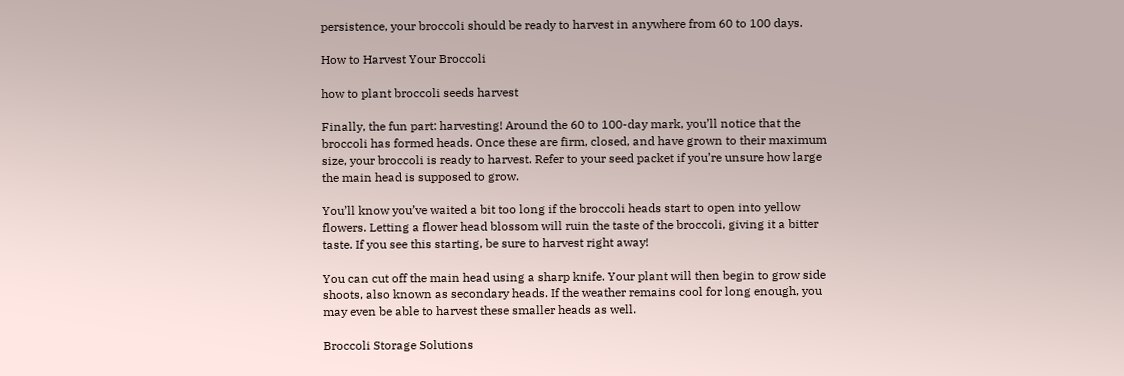persistence, your broccoli should be ready to harvest in anywhere from 60 to 100 days.

How to Harvest Your Broccoli

how to plant broccoli seeds harvest

Finally, the fun part: harvesting! Around the 60 to 100-day mark, you’ll notice that the broccoli has formed heads. Once these are firm, closed, and have grown to their maximum size, your broccoli is ready to harvest. Refer to your seed packet if you’re unsure how large the main head is supposed to grow.

You’ll know you’ve waited a bit too long if the broccoli heads start to open into yellow flowers. Letting a flower head blossom will ruin the taste of the broccoli, giving it a bitter taste. If you see this starting, be sure to harvest right away!

You can cut off the main head using a sharp knife. Your plant will then begin to grow side shoots, also known as secondary heads. If the weather remains cool for long enough, you may even be able to harvest these smaller heads as well.

Broccoli Storage Solutions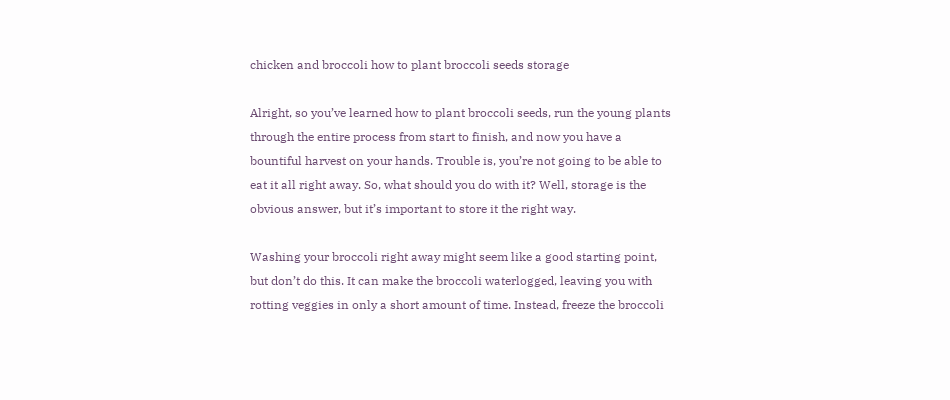chicken and broccoli how to plant broccoli seeds storage

Alright, so you’ve learned how to plant broccoli seeds, run the young plants through the entire process from start to finish, and now you have a bountiful harvest on your hands. Trouble is, you’re not going to be able to eat it all right away. So, what should you do with it? Well, storage is the obvious answer, but it’s important to store it the right way.

Washing your broccoli right away might seem like a good starting point, but don’t do this. It can make the broccoli waterlogged, leaving you with rotting veggies in only a short amount of time. Instead, freeze the broccoli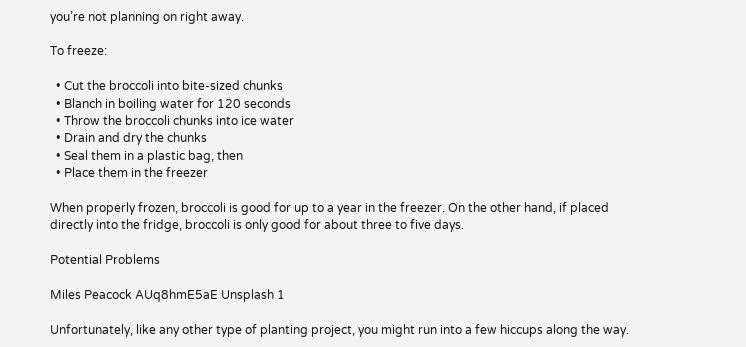you’re not planning on right away.

To freeze:

  • Cut the broccoli into bite-sized chunks
  • Blanch in boiling water for 120 seconds
  • Throw the broccoli chunks into ice water
  • Drain and dry the chunks
  • Seal them in a plastic bag, then
  • Place them in the freezer

When properly frozen, broccoli is good for up to a year in the freezer. On the other hand, if placed directly into the fridge, broccoli is only good for about three to five days.

Potential Problems

Miles Peacock AUq8hmE5aE Unsplash 1

Unfortunately, like any other type of planting project, you might run into a few hiccups along the way.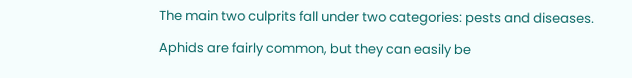The main two culprits fall under two categories: pests and diseases.

Aphids are fairly common, but they can easily be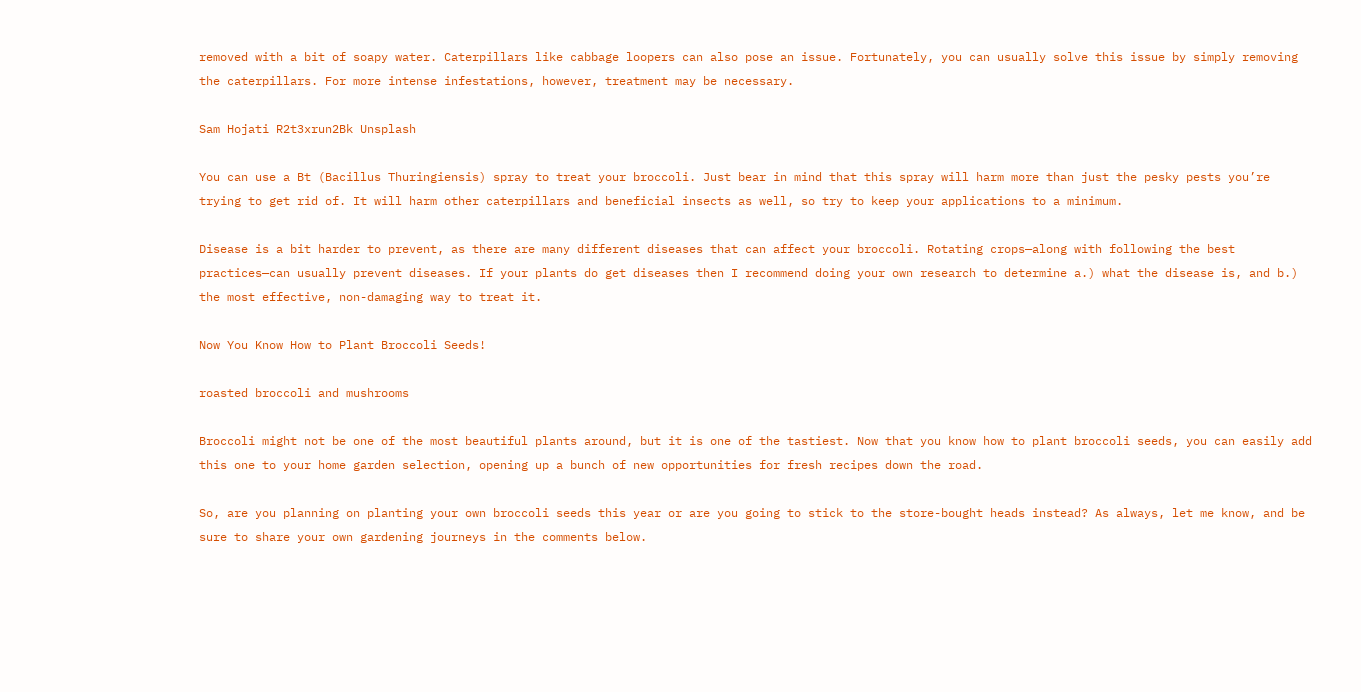removed with a bit of soapy water. Caterpillars like cabbage loopers can also pose an issue. Fortunately, you can usually solve this issue by simply removing the caterpillars. For more intense infestations, however, treatment may be necessary.

Sam Hojati R2t3xrun2Bk Unsplash

You can use a Bt (Bacillus Thuringiensis) spray to treat your broccoli. Just bear in mind that this spray will harm more than just the pesky pests you’re trying to get rid of. It will harm other caterpillars and beneficial insects as well, so try to keep your applications to a minimum.

Disease is a bit harder to prevent, as there are many different diseases that can affect your broccoli. Rotating crops—along with following the best practices—can usually prevent diseases. If your plants do get diseases then I recommend doing your own research to determine a.) what the disease is, and b.) the most effective, non-damaging way to treat it.

Now You Know How to Plant Broccoli Seeds!

roasted broccoli and mushrooms

Broccoli might not be one of the most beautiful plants around, but it is one of the tastiest. Now that you know how to plant broccoli seeds, you can easily add this one to your home garden selection, opening up a bunch of new opportunities for fresh recipes down the road.

So, are you planning on planting your own broccoli seeds this year or are you going to stick to the store-bought heads instead? As always, let me know, and be sure to share your own gardening journeys in the comments below.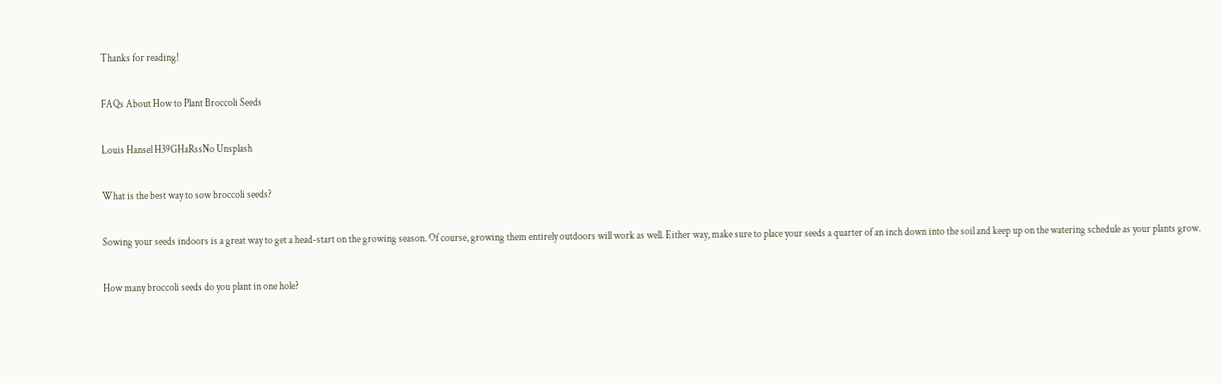Thanks for reading!

FAQs About How to Plant Broccoli Seeds

Louis Hansel H39GHaRssNo Unsplash

What is the best way to sow broccoli seeds?

Sowing your seeds indoors is a great way to get a head-start on the growing season. Of course, growing them entirely outdoors will work as well. Either way, make sure to place your seeds a quarter of an inch down into the soil and keep up on the watering schedule as your plants grow.

How many broccoli seeds do you plant in one hole?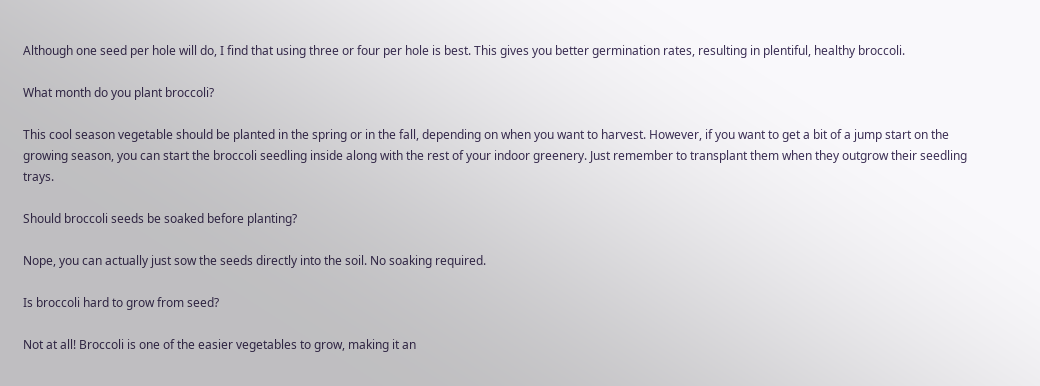Although one seed per hole will do, I find that using three or four per hole is best. This gives you better germination rates, resulting in plentiful, healthy broccoli.

What month do you plant broccoli?

This cool season vegetable should be planted in the spring or in the fall, depending on when you want to harvest. However, if you want to get a bit of a jump start on the growing season, you can start the broccoli seedling inside along with the rest of your indoor greenery. Just remember to transplant them when they outgrow their seedling trays.

Should broccoli seeds be soaked before planting?

Nope, you can actually just sow the seeds directly into the soil. No soaking required.

Is broccoli hard to grow from seed?

Not at all! Broccoli is one of the easier vegetables to grow, making it an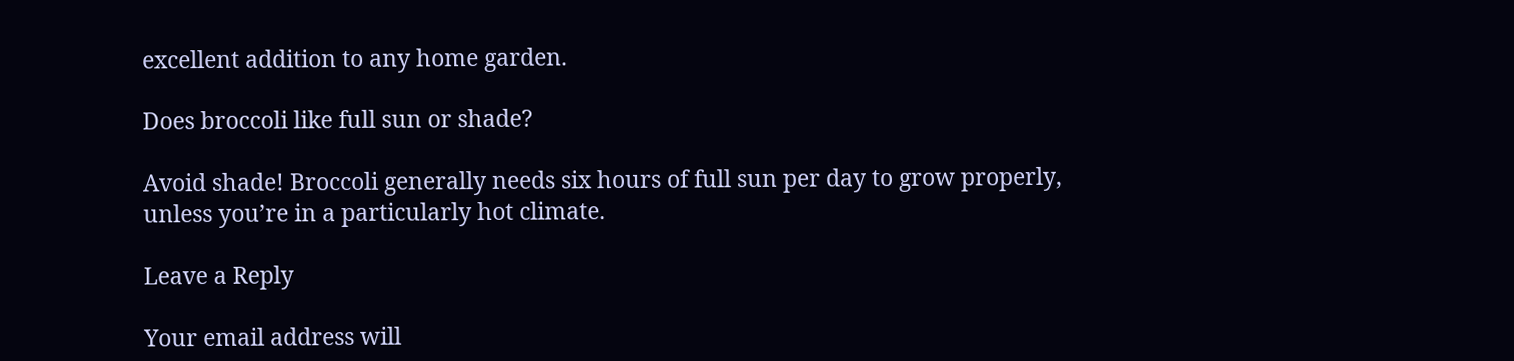excellent addition to any home garden.

Does broccoli like full sun or shade?

Avoid shade! Broccoli generally needs six hours of full sun per day to grow properly, unless you’re in a particularly hot climate.

Leave a Reply

Your email address will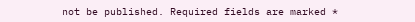not be published. Required fields are marked *